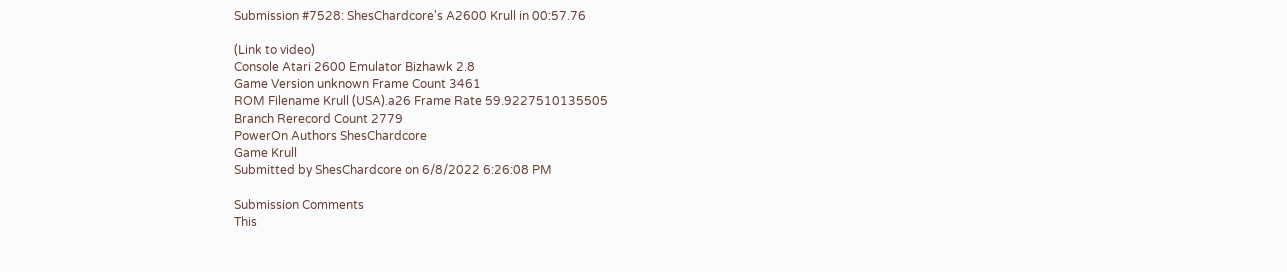Submission #7528: ShesChardcore's A2600 Krull in 00:57.76

(Link to video)
Console Atari 2600 Emulator Bizhawk 2.8
Game Version unknown Frame Count 3461
ROM Filename Krull (USA).a26 Frame Rate 59.9227510135505
Branch Rerecord Count 2779
PowerOn Authors ShesChardcore
Game Krull
Submitted by ShesChardcore on 6/8/2022 6:26:08 PM

Submission Comments
This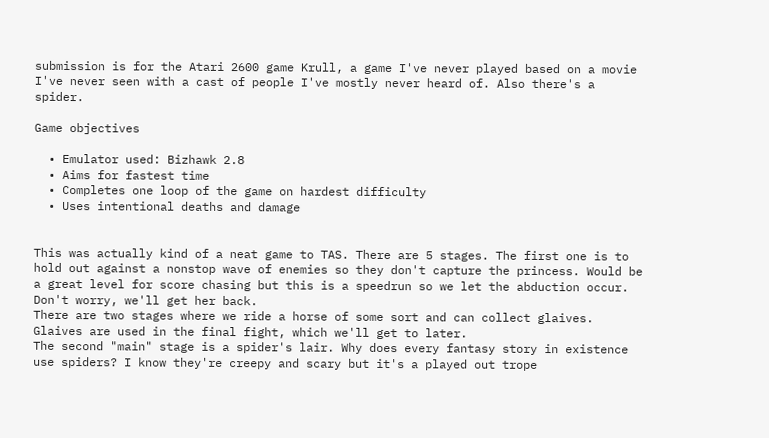submission is for the Atari 2600 game Krull, a game I've never played based on a movie I've never seen with a cast of people I've mostly never heard of. Also there's a spider.

Game objectives

  • Emulator used: Bizhawk 2.8
  • Aims for fastest time
  • Completes one loop of the game on hardest difficulty
  • Uses intentional deaths and damage


This was actually kind of a neat game to TAS. There are 5 stages. The first one is to hold out against a nonstop wave of enemies so they don't capture the princess. Would be a great level for score chasing but this is a speedrun so we let the abduction occur. Don't worry, we'll get her back.
There are two stages where we ride a horse of some sort and can collect glaives. Glaives are used in the final fight, which we'll get to later.
The second "main" stage is a spider's lair. Why does every fantasy story in existence use spiders? I know they're creepy and scary but it's a played out trope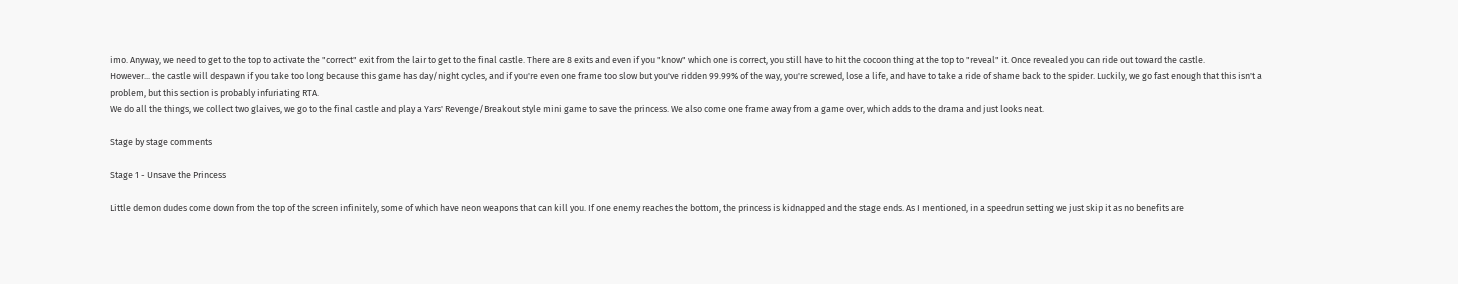imo. Anyway, we need to get to the top to activate the "correct" exit from the lair to get to the final castle. There are 8 exits and even if you "know" which one is correct, you still have to hit the cocoon thing at the top to "reveal" it. Once revealed you can ride out toward the castle.
However... the castle will despawn if you take too long because this game has day/night cycles, and if you're even one frame too slow but you've ridden 99.99% of the way, you're screwed, lose a life, and have to take a ride of shame back to the spider. Luckily, we go fast enough that this isn't a problem, but this section is probably infuriating RTA.
We do all the things, we collect two glaives, we go to the final castle and play a Yars' Revenge/Breakout style mini game to save the princess. We also come one frame away from a game over, which adds to the drama and just looks neat.

Stage by stage comments

Stage 1 - Unsave the Princess

Little demon dudes come down from the top of the screen infinitely, some of which have neon weapons that can kill you. If one enemy reaches the bottom, the princess is kidnapped and the stage ends. As I mentioned, in a speedrun setting we just skip it as no benefits are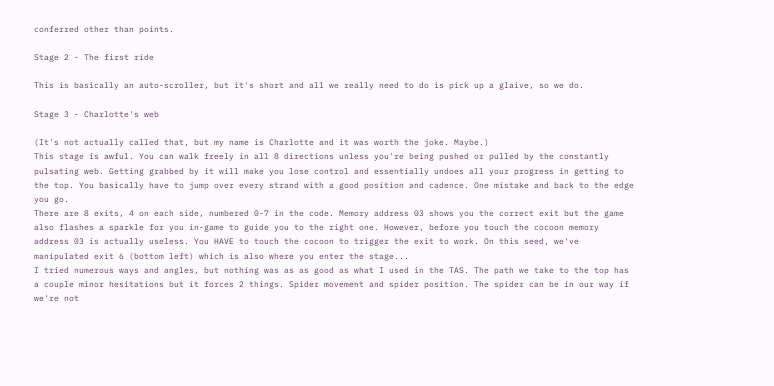conferred other than points.

Stage 2 - The first ride

This is basically an auto-scroller, but it's short and all we really need to do is pick up a glaive, so we do.

Stage 3 - Charlotte's web

(It's not actually called that, but my name is Charlotte and it was worth the joke. Maybe.)
This stage is awful. You can walk freely in all 8 directions unless you're being pushed or pulled by the constantly pulsating web. Getting grabbed by it will make you lose control and essentially undoes all your progress in getting to the top. You basically have to jump over every strand with a good position and cadence. One mistake and back to the edge you go.
There are 8 exits, 4 on each side, numbered 0-7 in the code. Memory address 03 shows you the correct exit but the game also flashes a sparkle for you in-game to guide you to the right one. However, before you touch the cocoon memory address 03 is actually useless. You HAVE to touch the cocoon to trigger the exit to work. On this seed, we've manipulated exit 6 (bottom left) which is also where you enter the stage...
I tried numerous ways and angles, but nothing was as as good as what I used in the TAS. The path we take to the top has a couple minor hesitations but it forces 2 things. Spider movement and spider position. The spider can be in our way if we're not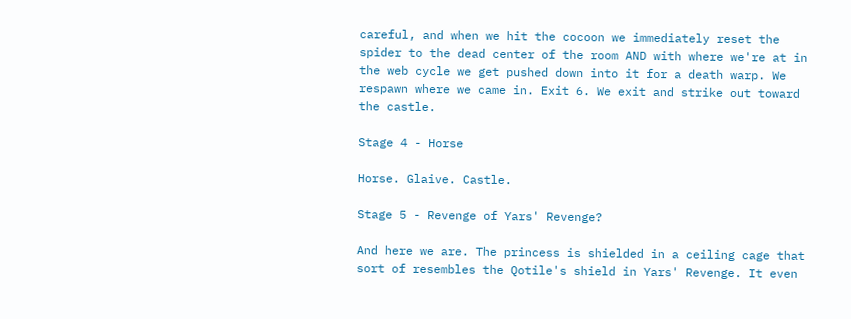careful, and when we hit the cocoon we immediately reset the spider to the dead center of the room AND with where we're at in the web cycle we get pushed down into it for a death warp. We respawn where we came in. Exit 6. We exit and strike out toward the castle.

Stage 4 - Horse

Horse. Glaive. Castle.

Stage 5 - Revenge of Yars' Revenge?

And here we are. The princess is shielded in a ceiling cage that sort of resembles the Qotile's shield in Yars' Revenge. It even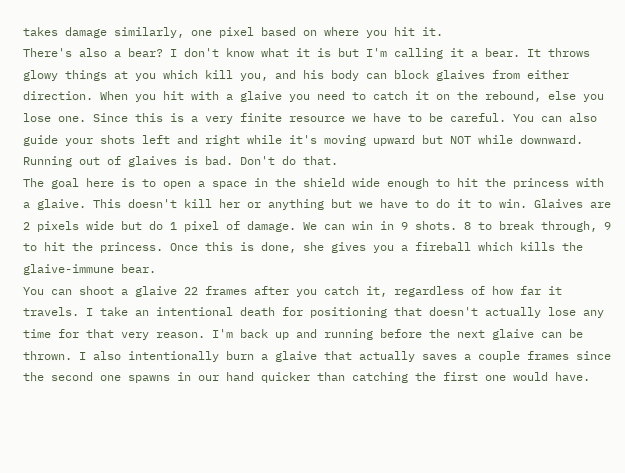takes damage similarly, one pixel based on where you hit it.
There's also a bear? I don't know what it is but I'm calling it a bear. It throws glowy things at you which kill you, and his body can block glaives from either direction. When you hit with a glaive you need to catch it on the rebound, else you lose one. Since this is a very finite resource we have to be careful. You can also guide your shots left and right while it's moving upward but NOT while downward. Running out of glaives is bad. Don't do that.
The goal here is to open a space in the shield wide enough to hit the princess with a glaive. This doesn't kill her or anything but we have to do it to win. Glaives are 2 pixels wide but do 1 pixel of damage. We can win in 9 shots. 8 to break through, 9 to hit the princess. Once this is done, she gives you a fireball which kills the glaive-immune bear.
You can shoot a glaive 22 frames after you catch it, regardless of how far it travels. I take an intentional death for positioning that doesn't actually lose any time for that very reason. I'm back up and running before the next glaive can be thrown. I also intentionally burn a glaive that actually saves a couple frames since the second one spawns in our hand quicker than catching the first one would have.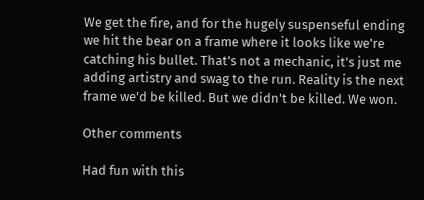We get the fire, and for the hugely suspenseful ending we hit the bear on a frame where it looks like we're catching his bullet. That's not a mechanic, it's just me adding artistry and swag to the run. Reality is the next frame we'd be killed. But we didn't be killed. We won.

Other comments

Had fun with this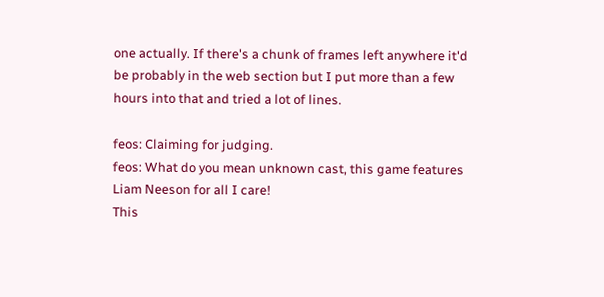one actually. If there's a chunk of frames left anywhere it'd be probably in the web section but I put more than a few hours into that and tried a lot of lines.

feos: Claiming for judging.
feos: What do you mean unknown cast, this game features Liam Neeson for all I care!
This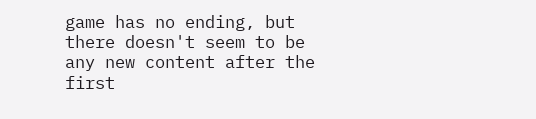game has no ending, but there doesn't seem to be any new content after the first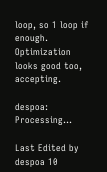loop, so 1 loop if enough. Optimization looks good too, accepting.

despoa: Processing...

Last Edited by despoa 10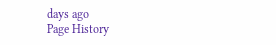days ago
Page History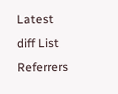Latest diff List Referrers